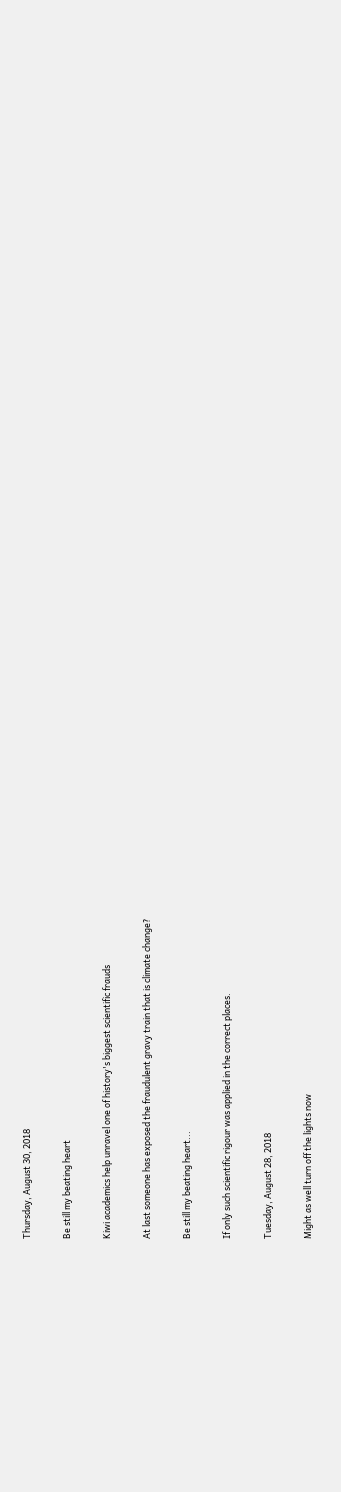Thursday, August 30, 2018

Be still my beating heart

Kiwi academics help unravel one of history's biggest scientific frauds

At last someone has exposed the fraudulent gravy train that is climate change?

Be still my beating heart...

If only such scientific rigour was applied in the correct places.

Tuesday, August 28, 2018

Might as well turn off the lights now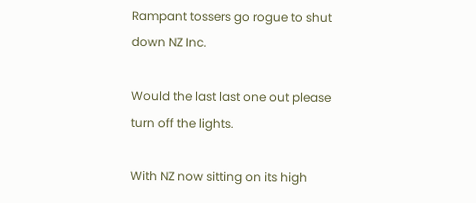Rampant tossers go rogue to shut down NZ Inc.

Would the last last one out please turn off the lights.

With NZ now sitting on its high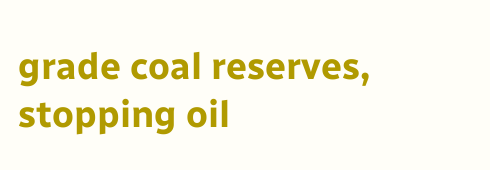grade coal reserves, stopping oil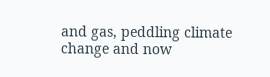and gas, peddling climate change and now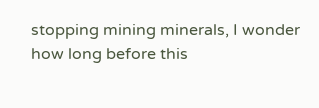stopping mining minerals, I wonder how long before this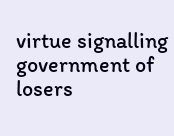virtue signalling government of losers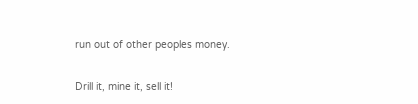run out of other peoples money.

Drill it, mine it, sell it!